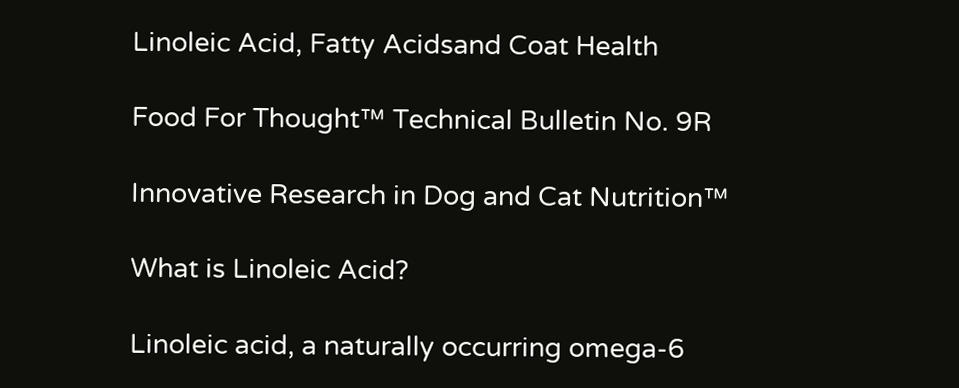Linoleic Acid, Fatty Acidsand Coat Health

Food For Thought™ Technical Bulletin No. 9R

Innovative Research in Dog and Cat Nutrition™

What is Linoleic Acid?

Linoleic acid, a naturally occurring omega-6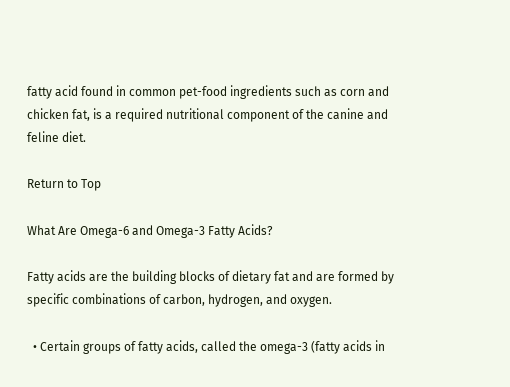fatty acid found in common pet-food ingredients such as corn and chicken fat, is a required nutritional component of the canine and feline diet.

Return to Top

What Are Omega-6 and Omega-3 Fatty Acids?

Fatty acids are the building blocks of dietary fat and are formed by specific combinations of carbon, hydrogen, and oxygen.

  • Certain groups of fatty acids, called the omega-3 (fatty acids in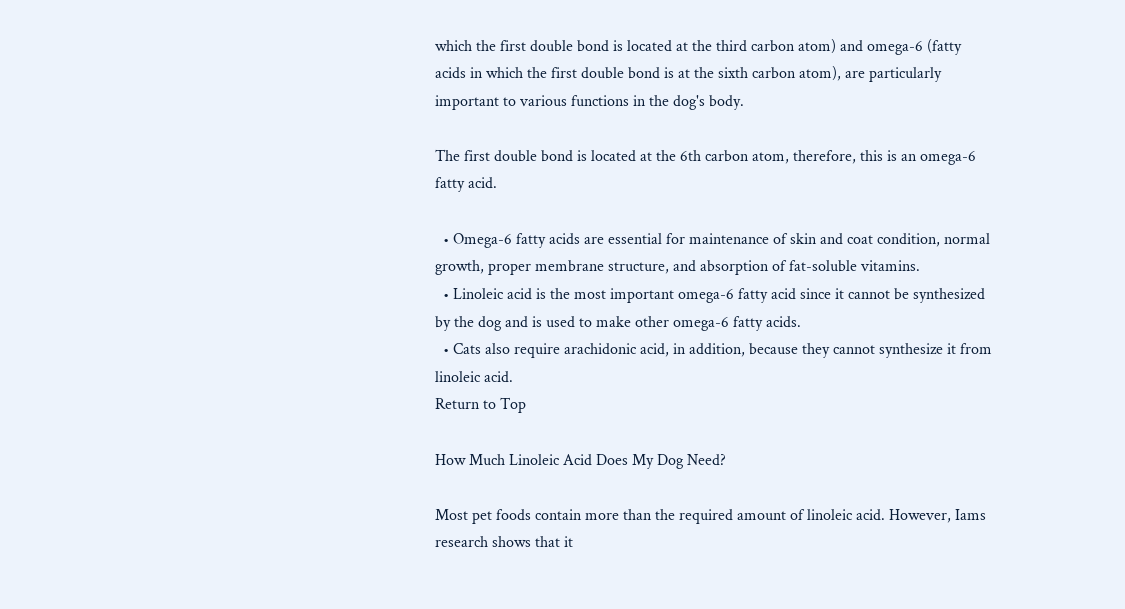which the first double bond is located at the third carbon atom) and omega-6 (fatty acids in which the first double bond is at the sixth carbon atom), are particularly important to various functions in the dog's body.

The first double bond is located at the 6th carbon atom, therefore, this is an omega-6 fatty acid.

  • Omega-6 fatty acids are essential for maintenance of skin and coat condition, normal growth, proper membrane structure, and absorption of fat-soluble vitamins.
  • Linoleic acid is the most important omega-6 fatty acid since it cannot be synthesized by the dog and is used to make other omega-6 fatty acids.
  • Cats also require arachidonic acid, in addition, because they cannot synthesize it from linoleic acid.
Return to Top

How Much Linoleic Acid Does My Dog Need?

Most pet foods contain more than the required amount of linoleic acid. However, Iams research shows that it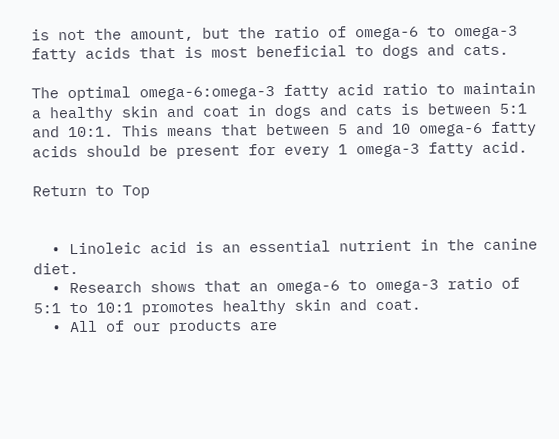is not the amount, but the ratio of omega-6 to omega-3 fatty acids that is most beneficial to dogs and cats.

The optimal omega-6:omega-3 fatty acid ratio to maintain a healthy skin and coat in dogs and cats is between 5:1 and 10:1. This means that between 5 and 10 omega-6 fatty acids should be present for every 1 omega-3 fatty acid.

Return to Top


  • Linoleic acid is an essential nutrient in the canine diet.
  • Research shows that an omega-6 to omega-3 ratio of 5:1 to 10:1 promotes healthy skin and coat.
  • All of our products are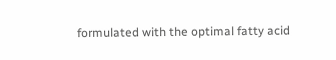formulated with the optimal fatty acid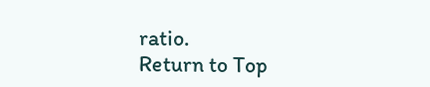ratio.
Return to Top